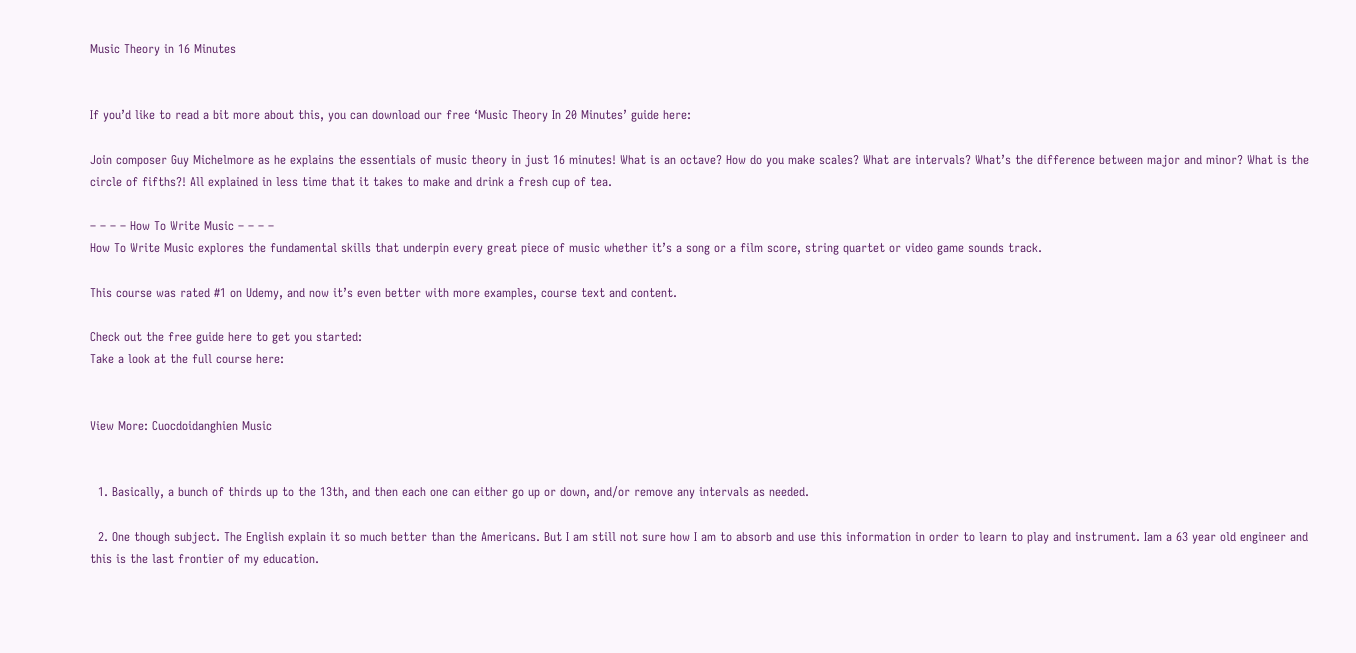Music Theory in 16 Minutes


If you’d like to read a bit more about this, you can download our free ‘Music Theory In 20 Minutes’ guide here:

Join composer Guy Michelmore as he explains the essentials of music theory in just 16 minutes! What is an octave? How do you make scales? What are intervals? What’s the difference between major and minor? What is the circle of fifths?! All explained in less time that it takes to make and drink a fresh cup of tea.

– – – – How To Write Music – – – –
How To Write Music explores the fundamental skills that underpin every great piece of music whether it’s a song or a film score, string quartet or video game sounds track.

This course was rated #1 on Udemy, and now it’s even better with more examples, course text and content.

Check out the free guide here to get you started:
Take a look at the full course here:


View More: Cuocdoidanghien Music


  1. Basically, a bunch of thirds up to the 13th, and then each one can either go up or down, and/or remove any intervals as needed.

  2. One though subject. The English explain it so much better than the Americans. But I am still not sure how I am to absorb and use this information in order to learn to play and instrument. Iam a 63 year old engineer and this is the last frontier of my education.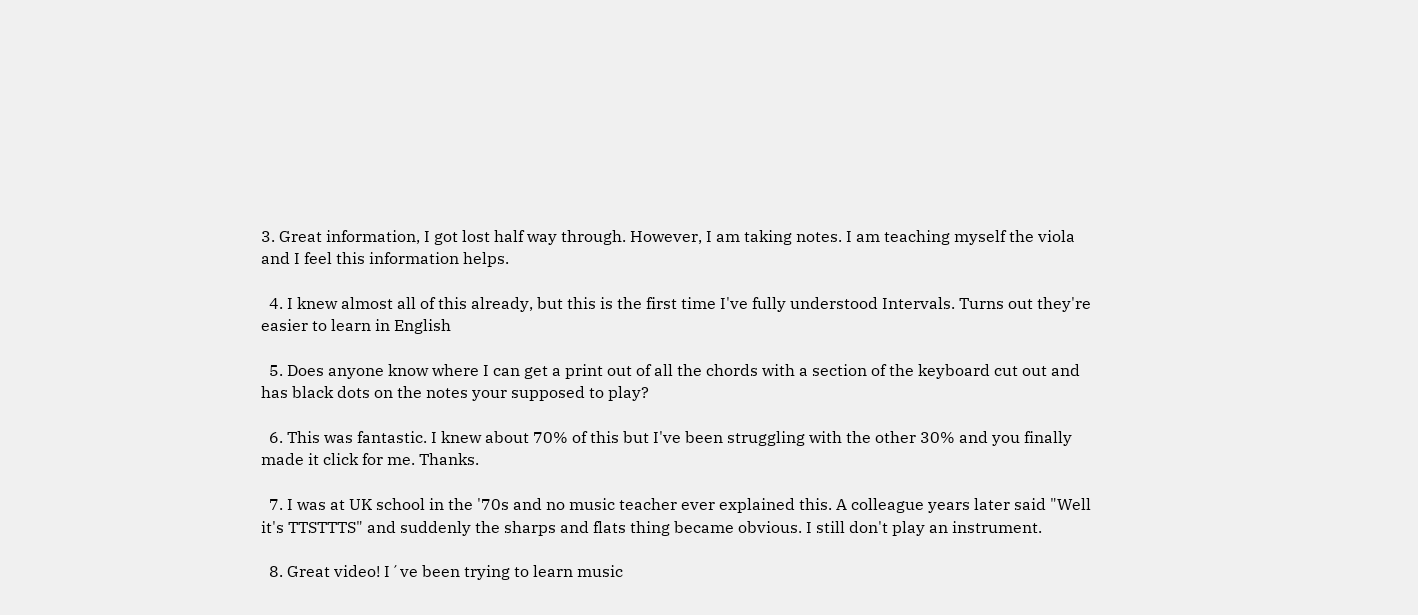3. Great information, I got lost half way through. However, I am taking notes. I am teaching myself the viola and I feel this information helps.

  4. I knew almost all of this already, but this is the first time I've fully understood Intervals. Turns out they're easier to learn in English

  5. Does anyone know where I can get a print out of all the chords with a section of the keyboard cut out and has black dots on the notes your supposed to play?

  6. This was fantastic. I knew about 70% of this but I've been struggling with the other 30% and you finally made it click for me. Thanks.

  7. I was at UK school in the '70s and no music teacher ever explained this. A colleague years later said "Well it's TTSTTTS" and suddenly the sharps and flats thing became obvious. I still don't play an instrument.

  8. Great video! I´ve been trying to learn music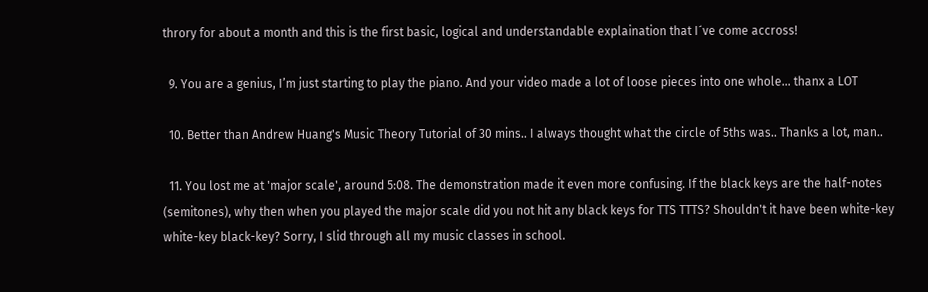throry for about a month and this is the first basic, logical and understandable explaination that I´ve come accross!

  9. You are a genius, I’m just starting to play the piano. And your video made a lot of loose pieces into one whole… thanx a LOT

  10. Better than Andrew Huang's Music Theory Tutorial of 30 mins.. I always thought what the circle of 5ths was.. Thanks a lot, man..

  11. You lost me at 'major scale', around 5:08. The demonstration made it even more confusing. If the black keys are the half-notes (semitones), why then when you played the major scale did you not hit any black keys for TTS TTTS? Shouldn't it have been white-key white-key black-key? Sorry, I slid through all my music classes in school.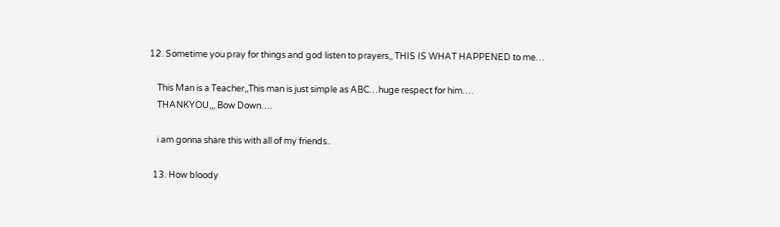12. Sometime you pray for things and god listen to prayers,, THIS IS WHAT HAPPENED to me…

    This Man is a Teacher,,This man is just simple as ABC…huge respect for him….
    THANKYOU,,, Bow Down….

    i am gonna share this with all of my friends..

  13. How bloody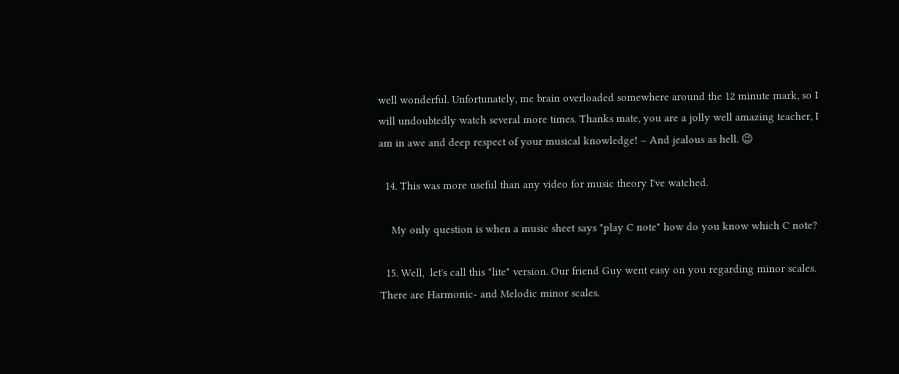well wonderful. Unfortunately, me brain overloaded somewhere around the 12 minute mark, so I will undoubtedly watch several more times. Thanks mate, you are a jolly well amazing teacher, I am in awe and deep respect of your musical knowledge! – And jealous as hell. 😉

  14. This was more useful than any video for music theory I've watched.

    My only question is when a music sheet says "play C note" how do you know which C note?

  15. Well,  let's call this "lite" version. Our friend Guy went easy on you regarding minor scales. There are Harmonic- and Melodic minor scales.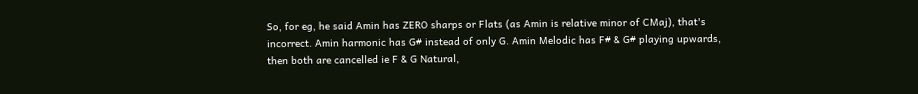So, for eg, he said Amin has ZERO sharps or Flats (as Amin is relative minor of CMaj), that's incorrect. Amin harmonic has G# instead of only G. Amin Melodic has F# & G# playing upwards, then both are cancelled ie F & G Natural,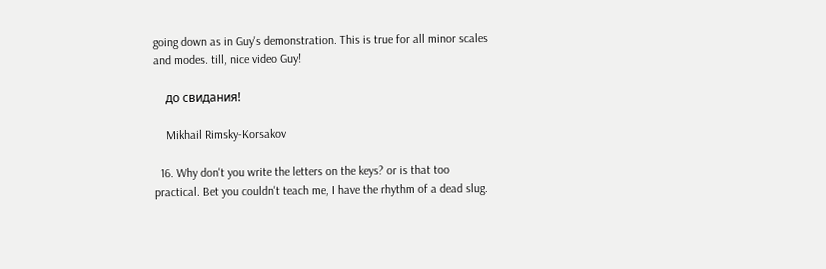going down as in Guy's demonstration. This is true for all minor scales and modes. till, nice video Guy!

    до свидания!

    Mikhail Rimsky-Korsakov

  16. Why don't you write the letters on the keys? or is that too practical. Bet you couldn't teach me, I have the rhythm of a dead slug.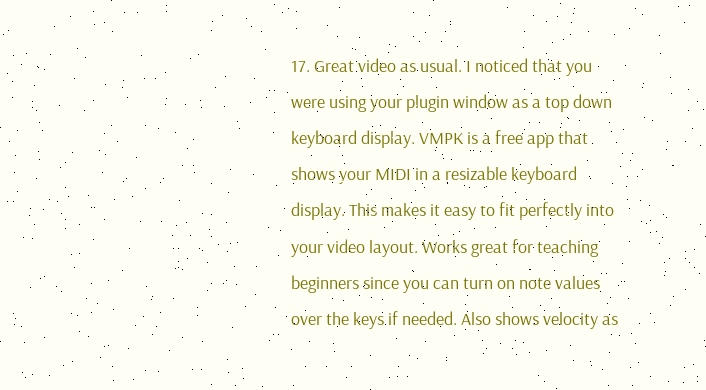17. Great video as usual. I noticed that you were using your plugin window as a top down keyboard display. VMPK is a free app that shows your MIDI in a resizable keyboard display. This makes it easy to fit perfectly into your video layout. Works great for teaching beginners since you can turn on note values over the keys if needed. Also shows velocity as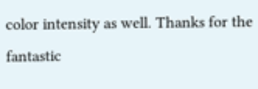color intensity as well. Thanks for the fantastic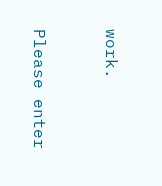work.


Please enter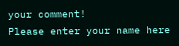your comment!
Please enter your name here